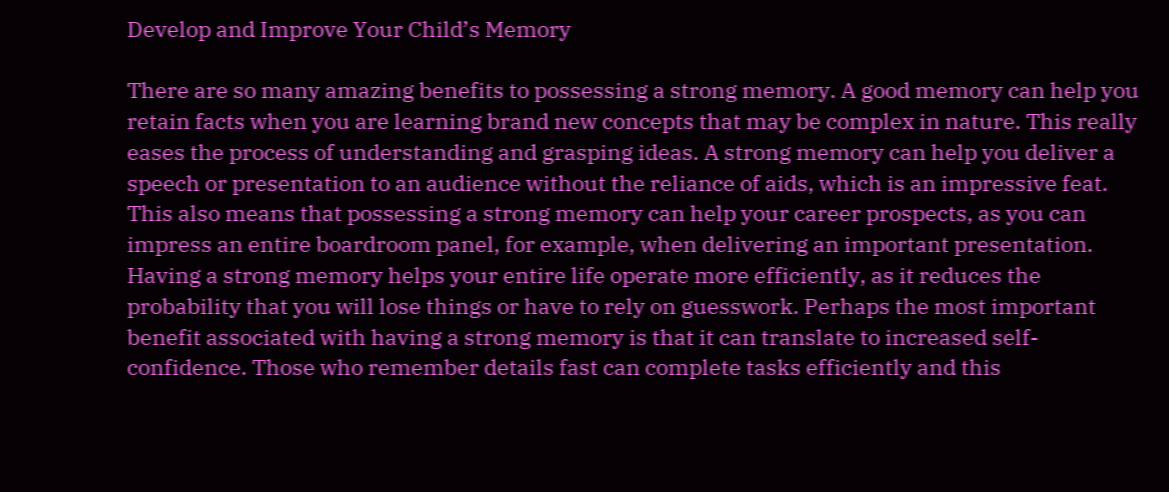Develop and Improve Your Child’s Memory

There are so many amazing benefits to possessing a strong memory. A good memory can help you retain facts when you are learning brand new concepts that may be complex in nature. This really eases the process of understanding and grasping ideas. A strong memory can help you deliver a speech or presentation to an audience without the reliance of aids, which is an impressive feat. This also means that possessing a strong memory can help your career prospects, as you can impress an entire boardroom panel, for example, when delivering an important presentation. Having a strong memory helps your entire life operate more efficiently, as it reduces the probability that you will lose things or have to rely on guesswork. Perhaps the most important benefit associated with having a strong memory is that it can translate to increased self-confidence. Those who remember details fast can complete tasks efficiently and this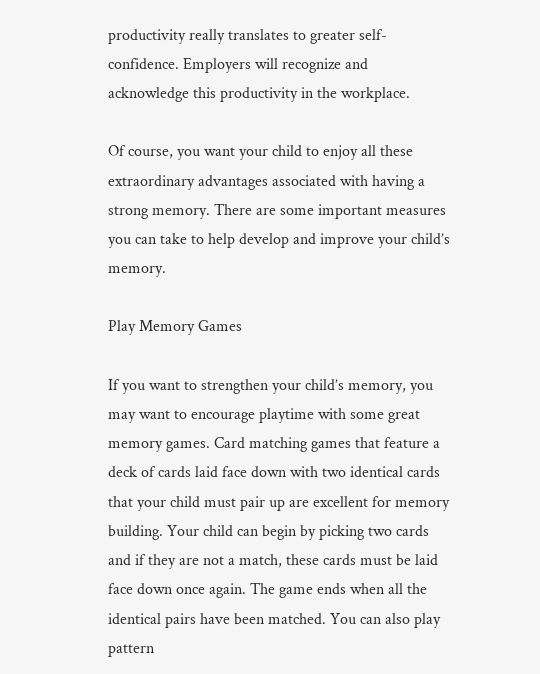productivity really translates to greater self-confidence. Employers will recognize and acknowledge this productivity in the workplace.

Of course, you want your child to enjoy all these extraordinary advantages associated with having a strong memory. There are some important measures you can take to help develop and improve your child’s memory.

Play Memory Games

If you want to strengthen your child’s memory, you may want to encourage playtime with some great memory games. Card matching games that feature a deck of cards laid face down with two identical cards that your child must pair up are excellent for memory building. Your child can begin by picking two cards and if they are not a match, these cards must be laid face down once again. The game ends when all the identical pairs have been matched. You can also play pattern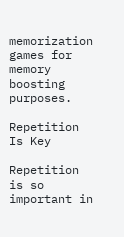memorization games for memory boosting purposes.

Repetition Is Key

Repetition is so important in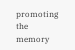promoting the memory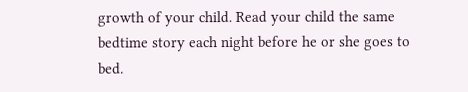growth of your child. Read your child the same bedtime story each night before he or she goes to bed.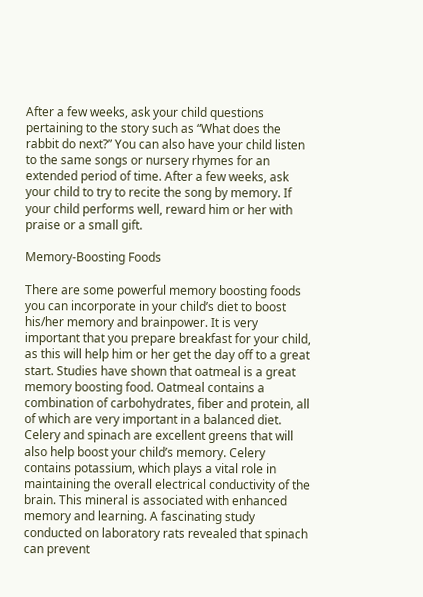After a few weeks, ask your child questions pertaining to the story such as “What does the rabbit do next?” You can also have your child listen to the same songs or nursery rhymes for an extended period of time. After a few weeks, ask your child to try to recite the song by memory. If your child performs well, reward him or her with praise or a small gift.

Memory-Boosting Foods

There are some powerful memory boosting foods you can incorporate in your child’s diet to boost his/her memory and brainpower. It is very important that you prepare breakfast for your child, as this will help him or her get the day off to a great start. Studies have shown that oatmeal is a great memory boosting food. Oatmeal contains a combination of carbohydrates, fiber and protein, all of which are very important in a balanced diet. Celery and spinach are excellent greens that will also help boost your child’s memory. Celery contains potassium, which plays a vital role in maintaining the overall electrical conductivity of the brain. This mineral is associated with enhanced memory and learning. A fascinating study conducted on laboratory rats revealed that spinach can prevent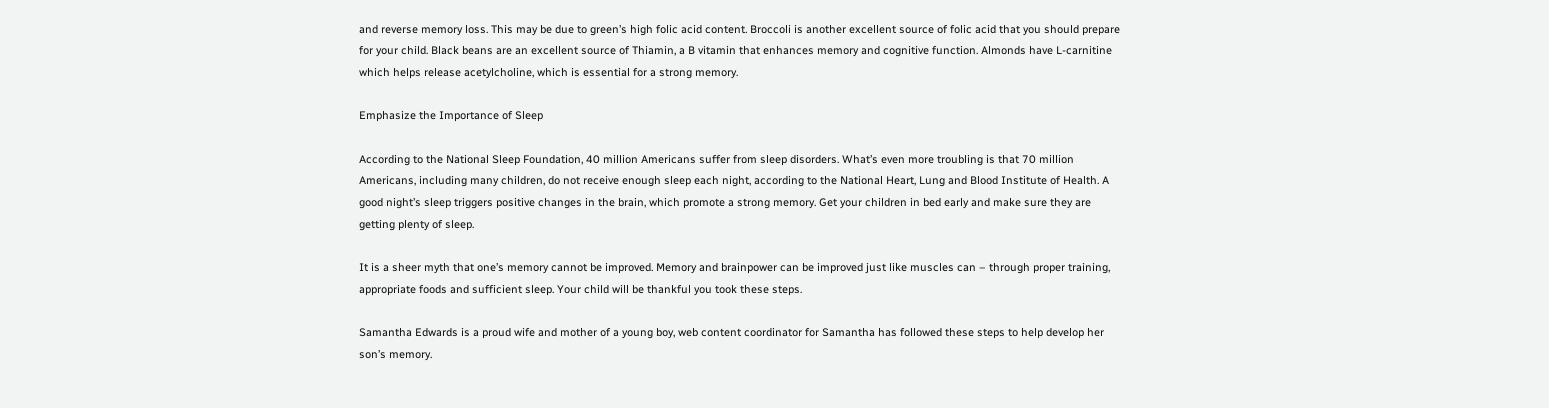and reverse memory loss. This may be due to green’s high folic acid content. Broccoli is another excellent source of folic acid that you should prepare for your child. Black beans are an excellent source of Thiamin, a B vitamin that enhances memory and cognitive function. Almonds have L-carnitine which helps release acetylcholine, which is essential for a strong memory.

Emphasize the Importance of Sleep

According to the National Sleep Foundation, 40 million Americans suffer from sleep disorders. What’s even more troubling is that 70 million Americans, including many children, do not receive enough sleep each night, according to the National Heart, Lung and Blood Institute of Health. A good night’s sleep triggers positive changes in the brain, which promote a strong memory. Get your children in bed early and make sure they are getting plenty of sleep.

It is a sheer myth that one’s memory cannot be improved. Memory and brainpower can be improved just like muscles can – through proper training, appropriate foods and sufficient sleep. Your child will be thankful you took these steps.

Samantha Edwards is a proud wife and mother of a young boy, web content coordinator for Samantha has followed these steps to help develop her son’s memory.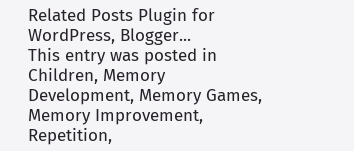Related Posts Plugin for WordPress, Blogger...
This entry was posted in Children, Memory Development, Memory Games, Memory Improvement, Repetition,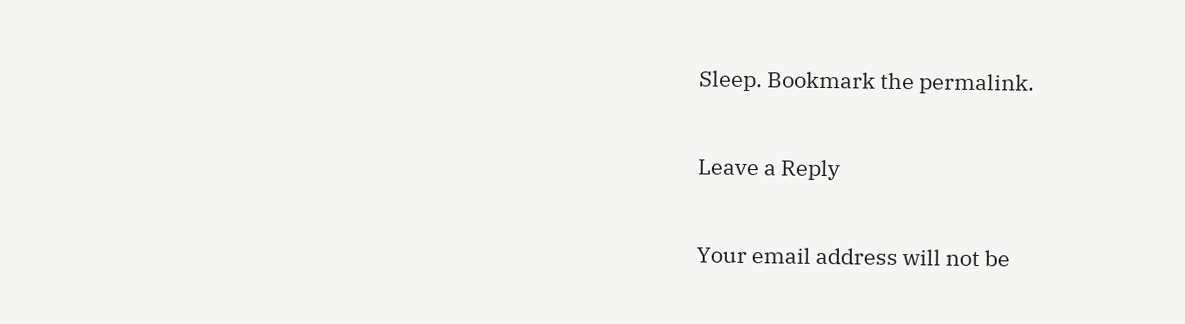Sleep. Bookmark the permalink.

Leave a Reply

Your email address will not be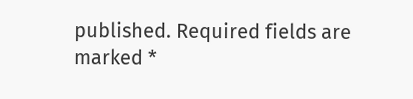published. Required fields are marked *